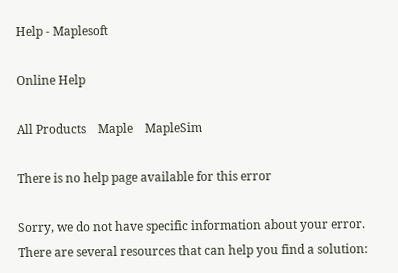Help - Maplesoft

Online Help

All Products    Maple    MapleSim

There is no help page available for this error

Sorry, we do not have specific information about your error. There are several resources that can help you find a solution: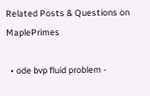Related Posts & Questions on MaplePrimes

  • ode bvp fluid problem -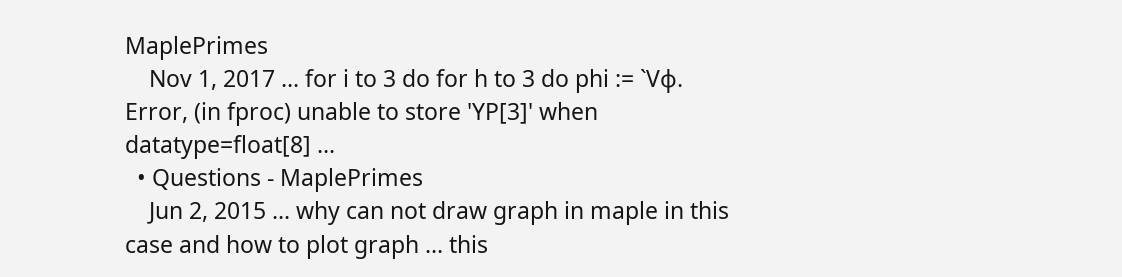MaplePrimes
    Nov 1, 2017 ... for i to 3 do for h to 3 do phi := `Vφ. Error, (in fproc) unable to store 'YP[3]' when datatype=float[8] ...
  • Questions - MaplePrimes
    Jun 2, 2015 ... why can not draw graph in maple in this case and how to plot graph ... this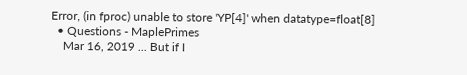Error, (in fproc) unable to store 'YP[4]' when datatype=float[8]
  • Questions - MaplePrimes
    Mar 16, 2019 ... But if I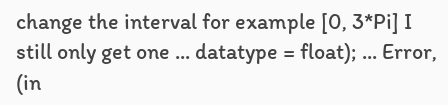change the interval for example [0, 3*Pi] I still only get one ... datatype = float); ... Error, (in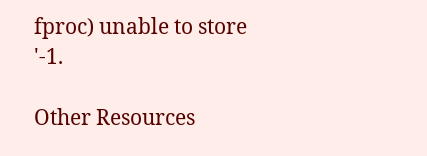fproc) unable to store '-1.

Other Resources